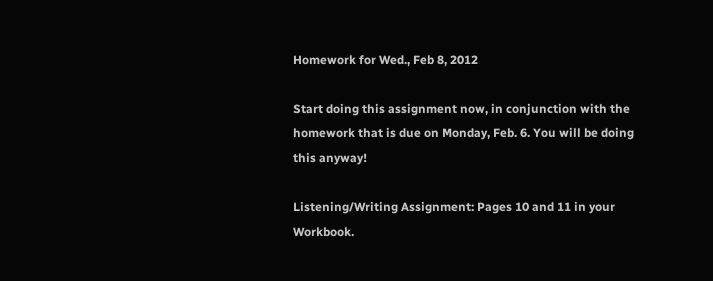Homework for Wed., Feb 8, 2012

Start doing this assignment now, in conjunction with the homework that is due on Monday, Feb. 6. You will be doing this anyway!

Listening/Writing Assignment: Pages 10 and 11 in your Workbook.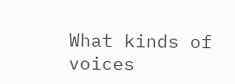What kinds of voices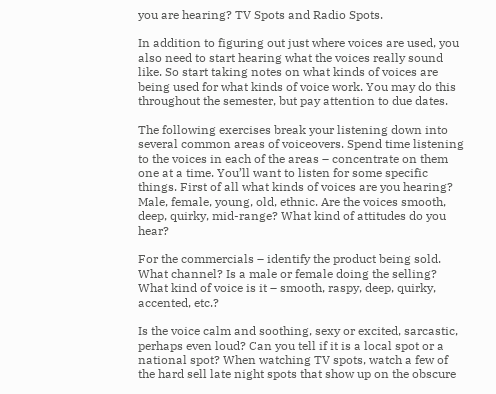you are hearing? TV Spots and Radio Spots.

In addition to figuring out just where voices are used, you also need to start hearing what the voices really sound like. So start taking notes on what kinds of voices are being used for what kinds of voice work. You may do this throughout the semester, but pay attention to due dates.

The following exercises break your listening down into several common areas of voiceovers. Spend time listening to the voices in each of the areas – concentrate on them one at a time. You’ll want to listen for some specific things. First of all what kinds of voices are you hearing? Male, female, young, old, ethnic. Are the voices smooth, deep, quirky, mid-range? What kind of attitudes do you hear?

For the commercials – identify the product being sold. What channel? Is a male or female doing the selling? What kind of voice is it – smooth, raspy, deep, quirky, accented, etc.?

Is the voice calm and soothing, sexy or excited, sarcastic, perhaps even loud? Can you tell if it is a local spot or a national spot? When watching TV spots, watch a few of the hard sell late night spots that show up on the obscure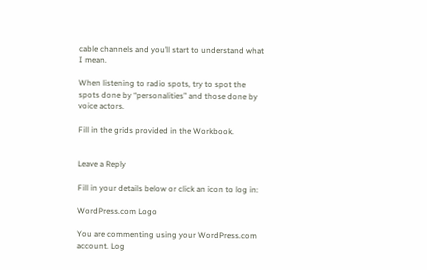cable channels and you’ll start to understand what I mean.

When listening to radio spots, try to spot the spots done by “personalities” and those done by voice actors.

Fill in the grids provided in the Workbook.


Leave a Reply

Fill in your details below or click an icon to log in:

WordPress.com Logo

You are commenting using your WordPress.com account. Log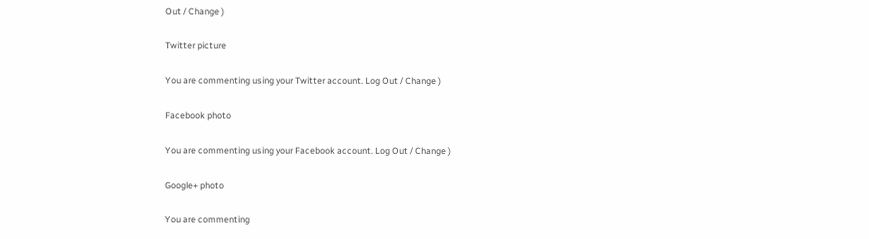Out / Change )

Twitter picture

You are commenting using your Twitter account. Log Out / Change )

Facebook photo

You are commenting using your Facebook account. Log Out / Change )

Google+ photo

You are commenting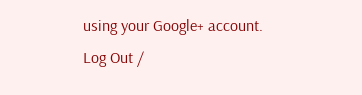using your Google+ account. Log Out /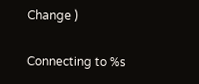Change )

Connecting to %s